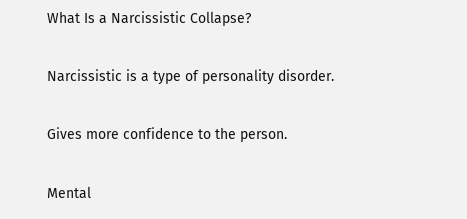What Is a Narcissistic Collapse?

Narcissistic is a type of personality disorder.

Gives more confidence to the person.

Mental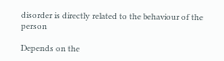disorder is directly related to the behaviour of the person

Depends on the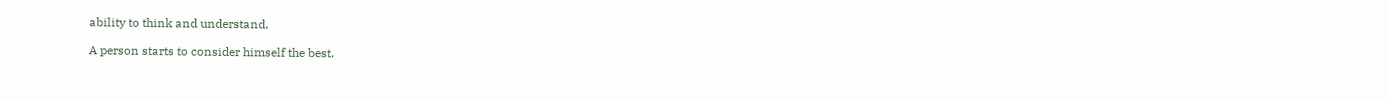ability to think and understand.

A person starts to consider himself the best.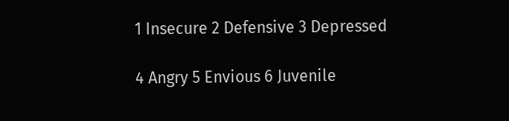1 Insecure 2 Defensive 3 Depressed

4 Angry 5 Envious 6 Juvenile